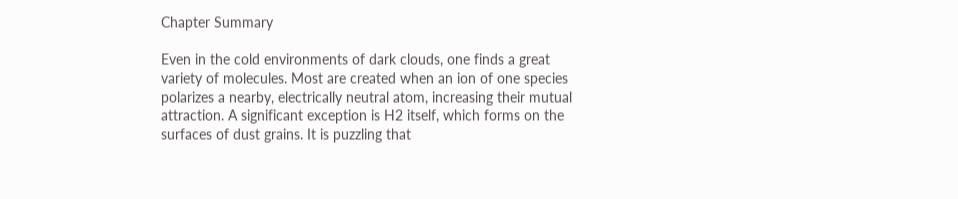Chapter Summary

Even in the cold environments of dark clouds, one finds a great variety of molecules. Most are created when an ion of one species polarizes a nearby, electrically neutral atom, increasing their mutual attraction. A significant exception is H2 itself, which forms on the surfaces of dust grains. It is puzzling that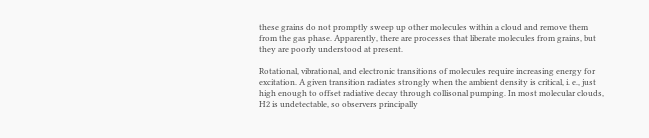these grains do not promptly sweep up other molecules within a cloud and remove them from the gas phase. Apparently, there are processes that liberate molecules from grains, but they are poorly understood at present.

Rotational, vibrational, and electronic transitions of molecules require increasing energy for excitation. A given transition radiates strongly when the ambient density is critical, i. e., just high enough to offset radiative decay through collisonal pumping. In most molecular clouds, H2 is undetectable, so observers principally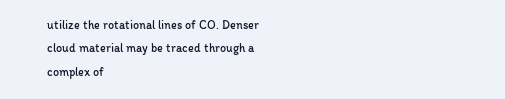utilize the rotational lines of CO. Denser cloud material may be traced through a complex of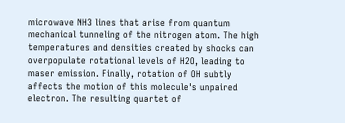microwave NH3 lines that arise from quantum mechanical tunneling of the nitrogen atom. The high temperatures and densities created by shocks can overpopulate rotational levels of H2O, leading to maser emission. Finally, rotation of OH subtly affects the motion of this molecule's unpaired electron. The resulting quartet of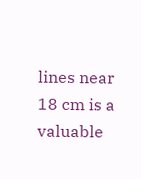lines near 18 cm is a valuable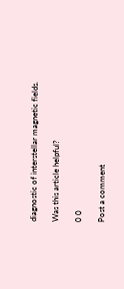diagnostic of interstellar magnetic fields.

Was this article helpful?

0 0

Post a comment